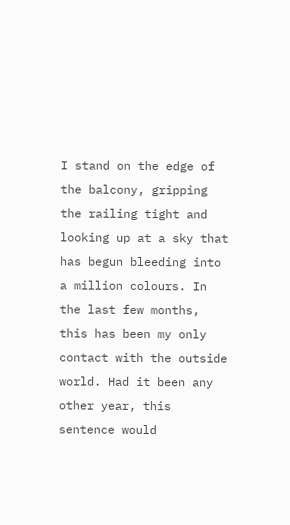I stand on the edge of the balcony, gripping the railing tight and looking up at a sky that has begun bleeding into a million colours. In the last few months, this has been my only contact with the outside world. Had it been any other year, this sentence would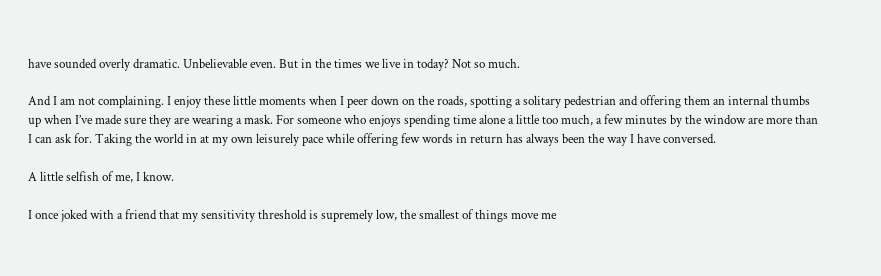have sounded overly dramatic. Unbelievable even. But in the times we live in today? Not so much.

And I am not complaining. I enjoy these little moments when I peer down on the roads, spotting a solitary pedestrian and offering them an internal thumbs up when I’ve made sure they are wearing a mask. For someone who enjoys spending time alone a little too much, a few minutes by the window are more than I can ask for. Taking the world in at my own leisurely pace while offering few words in return has always been the way I have conversed.

A little selfish of me, I know.

I once joked with a friend that my sensitivity threshold is supremely low, the smallest of things move me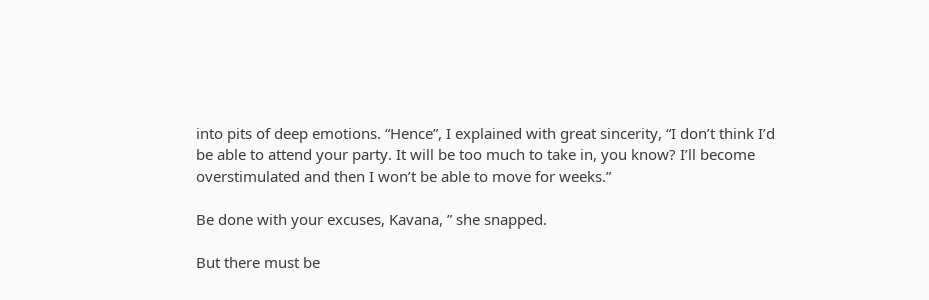into pits of deep emotions. “Hence”, I explained with great sincerity, “I don’t think I’d be able to attend your party. It will be too much to take in, you know? I’ll become overstimulated and then I won’t be able to move for weeks.”

Be done with your excuses, Kavana, ” she snapped.

But there must be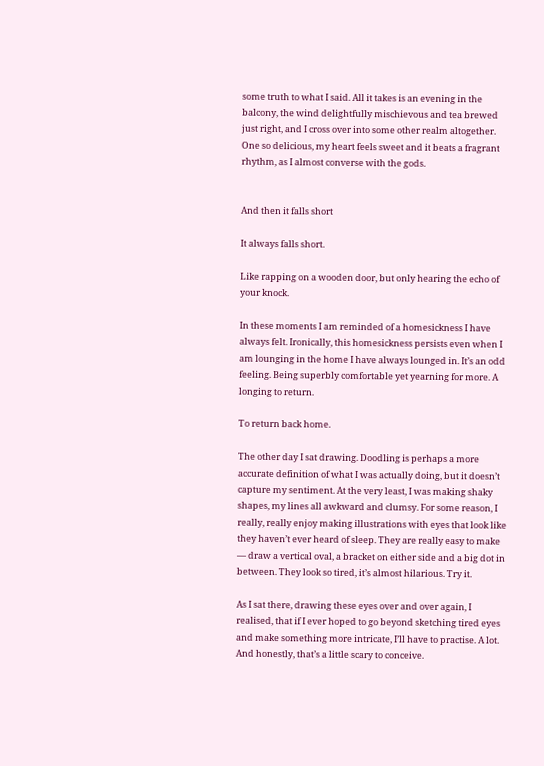some truth to what I said. All it takes is an evening in the balcony, the wind delightfully mischievous and tea brewed just right, and I cross over into some other realm altogether. One so delicious, my heart feels sweet and it beats a fragrant rhythm, as I almost converse with the gods.


And then it falls short

It always falls short.

Like rapping on a wooden door, but only hearing the echo of your knock.

In these moments I am reminded of a homesickness I have always felt. Ironically, this homesickness persists even when I am lounging in the home I have always lounged in. It’s an odd feeling. Being superbly comfortable yet yearning for more. A longing to return.

To return back home.

The other day I sat drawing. Doodling is perhaps a more accurate definition of what I was actually doing, but it doesn’t capture my sentiment. At the very least, I was making shaky shapes, my lines all awkward and clumsy. For some reason, I really, really enjoy making illustrations with eyes that look like they haven’t ever heard of sleep. They are really easy to make — draw a vertical oval, a bracket on either side and a big dot in between. They look so tired, it’s almost hilarious. Try it.

As I sat there, drawing these eyes over and over again, I realised, that if I ever hoped to go beyond sketching tired eyes and make something more intricate, I’ll have to practise. A lot. And honestly, that’s a little scary to conceive.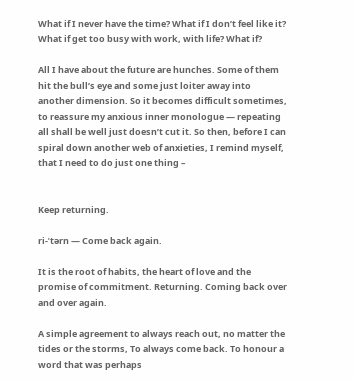What if I never have the time? What if I don’t feel like it? What if get too busy with work, with life? What if?

All I have about the future are hunches. Some of them hit the bull’s eye and some just loiter away into another dimension. So it becomes difficult sometimes, to reassure my anxious inner monologue — repeating all shall be well just doesn’t cut it. So then, before I can spiral down another web of anxieties, I remind myself, that I need to do just one thing –


Keep returning.

ri-ˈtərn — Come back again.

It is the root of habits, the heart of love and the promise of commitment. Returning. Coming back over and over again.

A simple agreement to always reach out, no matter the tides or the storms, To always come back. To honour a word that was perhaps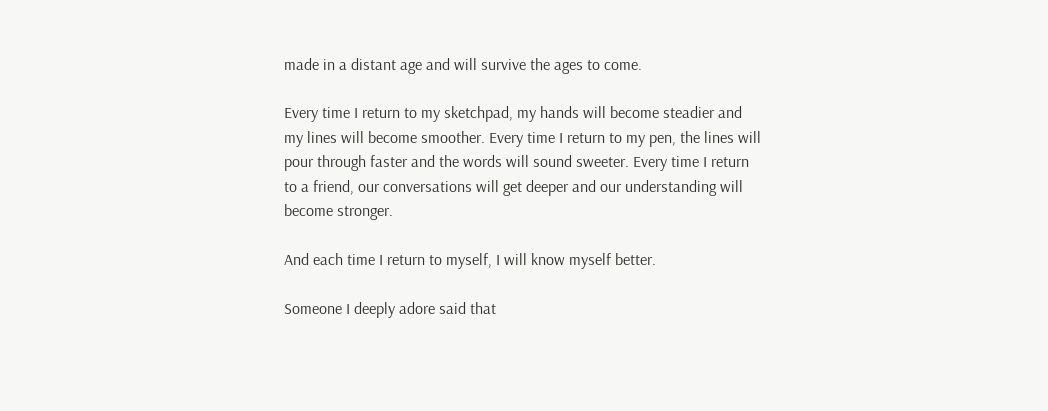made in a distant age and will survive the ages to come.

Every time I return to my sketchpad, my hands will become steadier and my lines will become smoother. Every time I return to my pen, the lines will pour through faster and the words will sound sweeter. Every time I return to a friend, our conversations will get deeper and our understanding will become stronger.

And each time I return to myself, I will know myself better.

Someone I deeply adore said that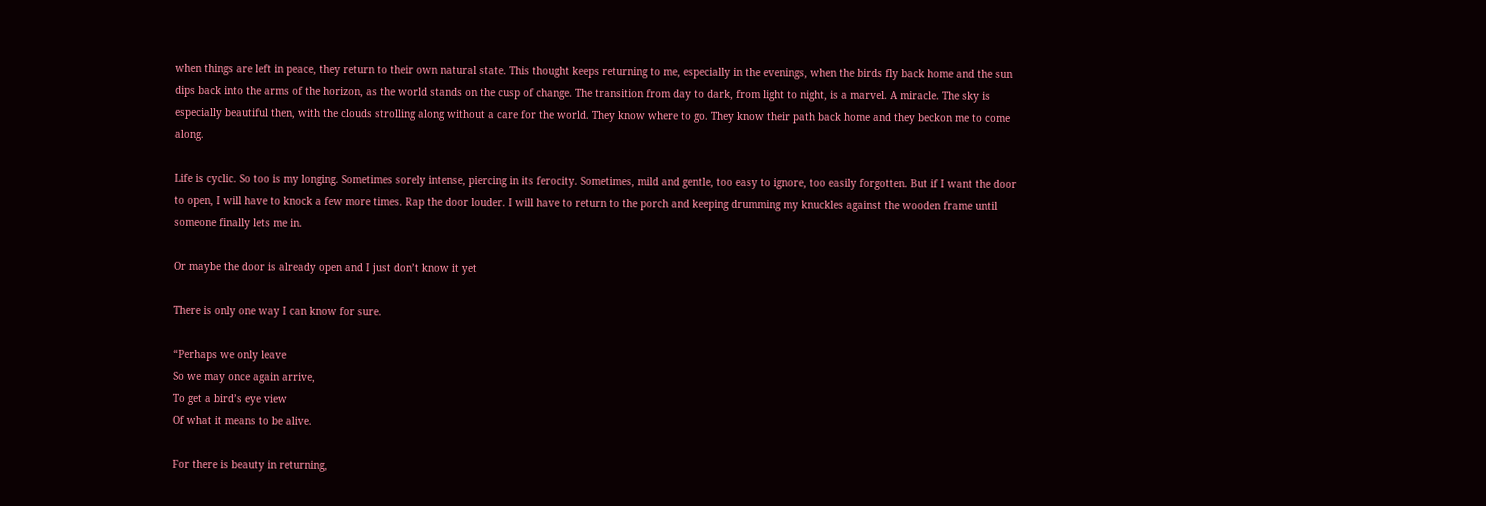when things are left in peace, they return to their own natural state. This thought keeps returning to me, especially in the evenings, when the birds fly back home and the sun dips back into the arms of the horizon, as the world stands on the cusp of change. The transition from day to dark, from light to night, is a marvel. A miracle. The sky is especially beautiful then, with the clouds strolling along without a care for the world. They know where to go. They know their path back home and they beckon me to come along.

Life is cyclic. So too is my longing. Sometimes sorely intense, piercing in its ferocity. Sometimes, mild and gentle, too easy to ignore, too easily forgotten. But if I want the door to open, I will have to knock a few more times. Rap the door louder. I will have to return to the porch and keeping drumming my knuckles against the wooden frame until someone finally lets me in.

Or maybe the door is already open and I just don’t know it yet

There is only one way I can know for sure.

“Perhaps we only leave
So we may once again arrive,
To get a bird’s eye view
Of what it means to be alive.

For there is beauty in returning,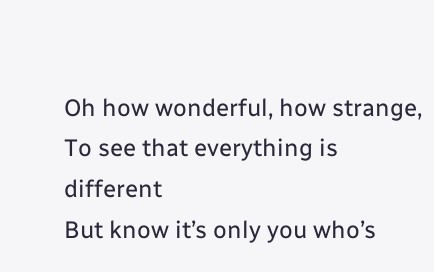Oh how wonderful, how strange,
To see that everything is different
But know it’s only you who’s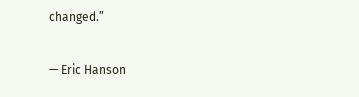changed.”

— Eric Hanson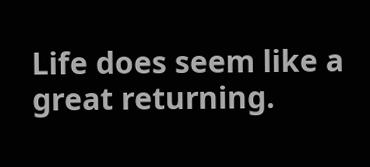Life does seem like a great returning.